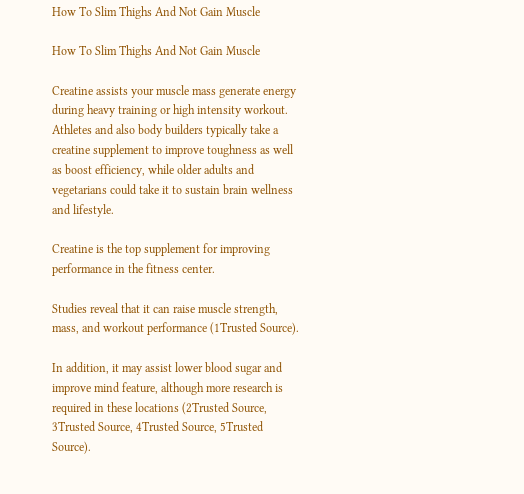How To Slim Thighs And Not Gain Muscle

How To Slim Thighs And Not Gain Muscle

Creatine assists your muscle mass generate energy during heavy training or high intensity workout. Athletes and also body builders typically take a creatine supplement to improve toughness as well as boost efficiency, while older adults and vegetarians could take it to sustain brain wellness and lifestyle.

Creatine is the top supplement for improving performance in the fitness center.

Studies reveal that it can raise muscle strength, mass, and workout performance (1Trusted Source).

In addition, it may assist lower blood sugar and improve mind feature, although more research is required in these locations (2Trusted Source, 3Trusted Source, 4Trusted Source, 5Trusted Source).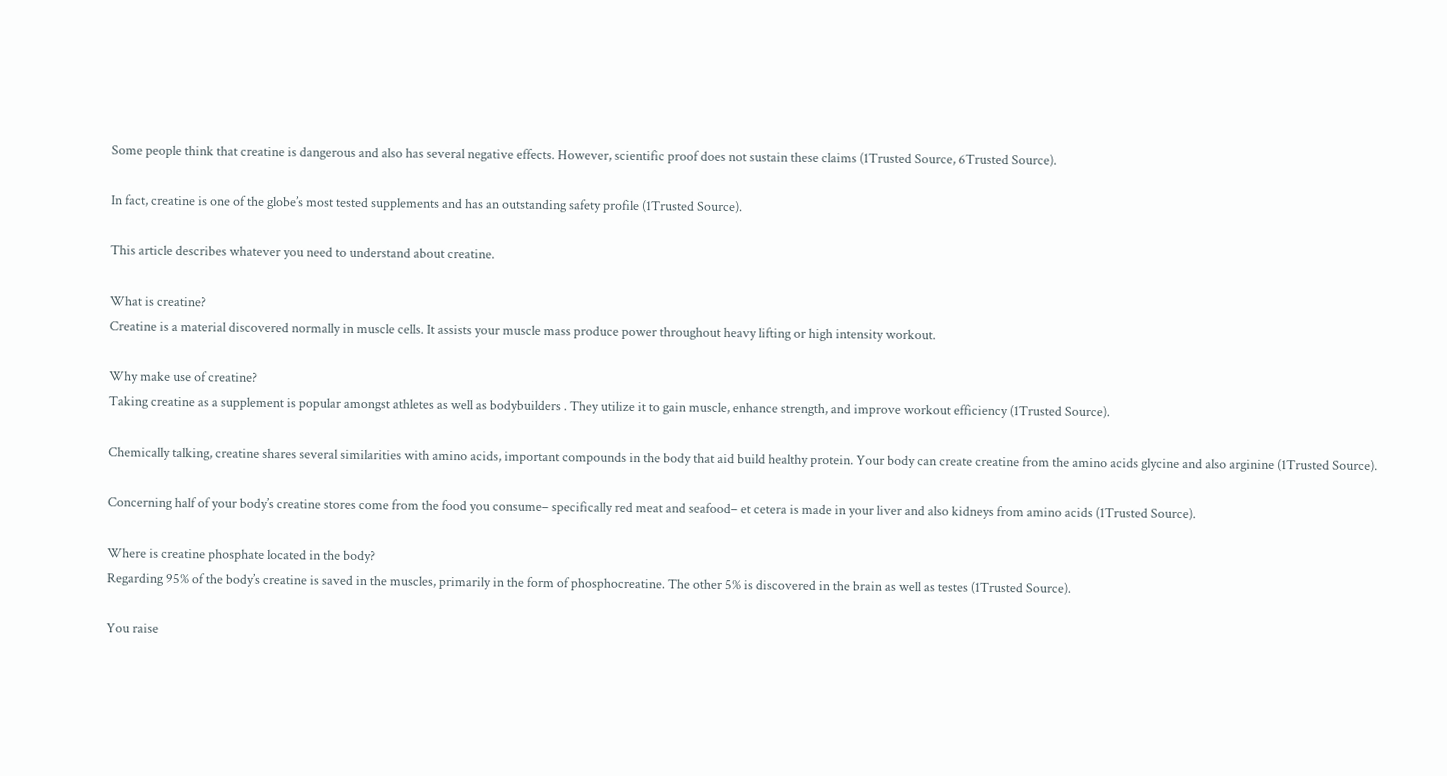Some people think that creatine is dangerous and also has several negative effects. However, scientific proof does not sustain these claims (1Trusted Source, 6Trusted Source).

In fact, creatine is one of the globe’s most tested supplements and has an outstanding safety profile (1Trusted Source).

This article describes whatever you need to understand about creatine.

What is creatine?
Creatine is a material discovered normally in muscle cells. It assists your muscle mass produce power throughout heavy lifting or high intensity workout.

Why make use of creatine?
Taking creatine as a supplement is popular amongst athletes as well as bodybuilders . They utilize it to gain muscle, enhance strength, and improve workout efficiency (1Trusted Source).

Chemically talking, creatine shares several similarities with amino acids, important compounds in the body that aid build healthy protein. Your body can create creatine from the amino acids glycine and also arginine (1Trusted Source).

Concerning half of your body’s creatine stores come from the food you consume– specifically red meat and seafood– et cetera is made in your liver and also kidneys from amino acids (1Trusted Source).

Where is creatine phosphate located in the body?
Regarding 95% of the body’s creatine is saved in the muscles, primarily in the form of phosphocreatine. The other 5% is discovered in the brain as well as testes (1Trusted Source).

You raise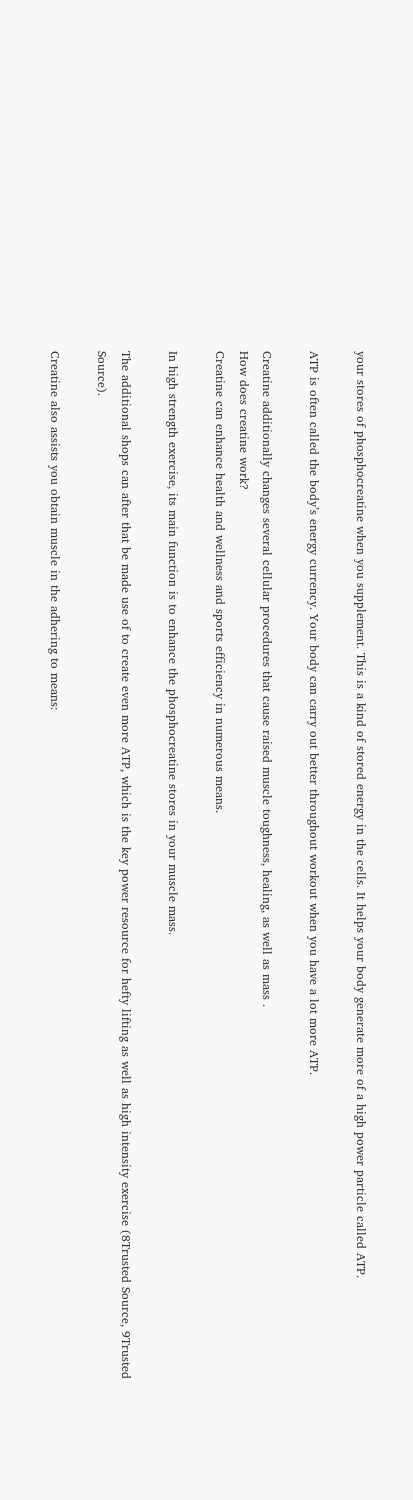your stores of phosphocreatine when you supplement. This is a kind of stored energy in the cells. It helps your body generate more of a high power particle called ATP.

ATP is often called the body’s energy currency. Your body can carry out better throughout workout when you have a lot more ATP.

Creatine additionally changes several cellular procedures that cause raised muscle toughness, healing, as well as mass .
How does creatine work?
Creatine can enhance health and wellness and sports efficiency in numerous means.

In high strength exercise, its main function is to enhance the phosphocreatine stores in your muscle mass.

The additional shops can after that be made use of to create even more ATP, which is the key power resource for hefty lifting as well as high intensity exercise (8Trusted Source, 9Trusted Source).

Creatine also assists you obtain muscle in the adhering to means: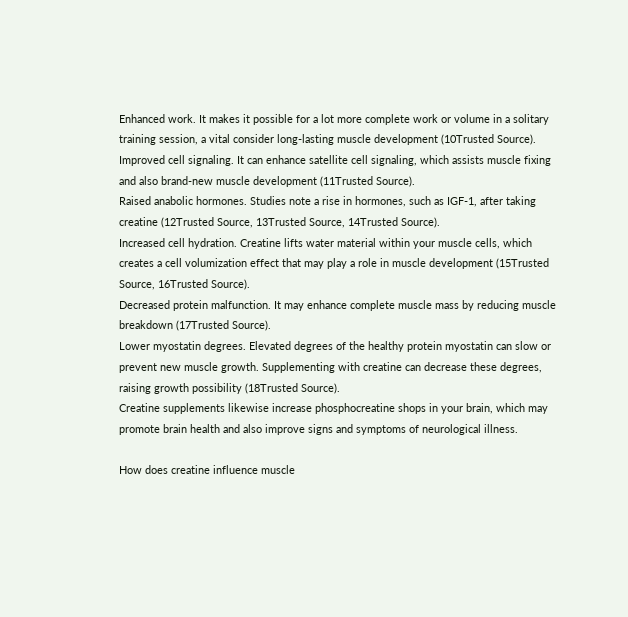Enhanced work. It makes it possible for a lot more complete work or volume in a solitary training session, a vital consider long-lasting muscle development (10Trusted Source).
Improved cell signaling. It can enhance satellite cell signaling, which assists muscle fixing and also brand-new muscle development (11Trusted Source).
Raised anabolic hormones. Studies note a rise in hormones, such as IGF-1, after taking creatine (12Trusted Source, 13Trusted Source, 14Trusted Source).
Increased cell hydration. Creatine lifts water material within your muscle cells, which creates a cell volumization effect that may play a role in muscle development (15Trusted Source, 16Trusted Source).
Decreased protein malfunction. It may enhance complete muscle mass by reducing muscle breakdown (17Trusted Source).
Lower myostatin degrees. Elevated degrees of the healthy protein myostatin can slow or prevent new muscle growth. Supplementing with creatine can decrease these degrees, raising growth possibility (18Trusted Source).
Creatine supplements likewise increase phosphocreatine shops in your brain, which may promote brain health and also improve signs and symptoms of neurological illness.

How does creatine influence muscle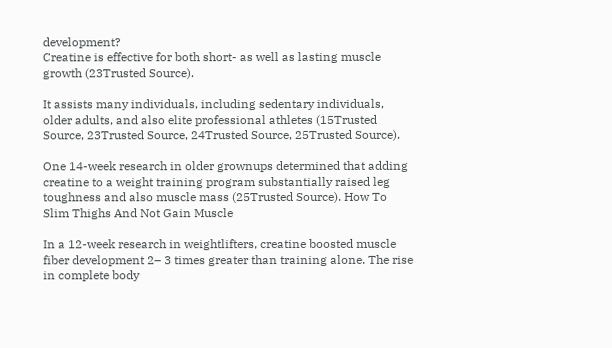development?
Creatine is effective for both short- as well as lasting muscle growth (23Trusted Source).

It assists many individuals, including sedentary individuals, older adults, and also elite professional athletes (15Trusted Source, 23Trusted Source, 24Trusted Source, 25Trusted Source).

One 14-week research in older grownups determined that adding creatine to a weight training program substantially raised leg toughness and also muscle mass (25Trusted Source). How To Slim Thighs And Not Gain Muscle

In a 12-week research in weightlifters, creatine boosted muscle fiber development 2– 3 times greater than training alone. The rise in complete body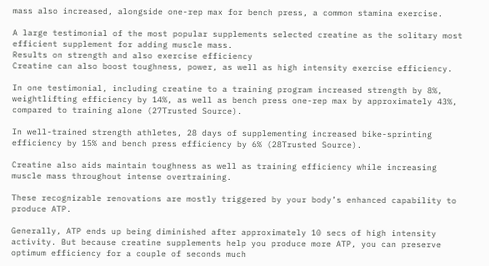mass also increased, alongside one-rep max for bench press, a common stamina exercise.

A large testimonial of the most popular supplements selected creatine as the solitary most efficient supplement for adding muscle mass.
Results on strength and also exercise efficiency
Creatine can also boost toughness, power, as well as high intensity exercise efficiency.

In one testimonial, including creatine to a training program increased strength by 8%, weightlifting efficiency by 14%, as well as bench press one-rep max by approximately 43%, compared to training alone (27Trusted Source).

In well-trained strength athletes, 28 days of supplementing increased bike-sprinting efficiency by 15% and bench press efficiency by 6% (28Trusted Source).

Creatine also aids maintain toughness as well as training efficiency while increasing muscle mass throughout intense overtraining.

These recognizable renovations are mostly triggered by your body’s enhanced capability to produce ATP.

Generally, ATP ends up being diminished after approximately 10 secs of high intensity activity. But because creatine supplements help you produce more ATP, you can preserve optimum efficiency for a couple of seconds much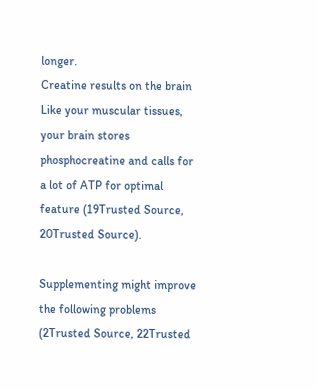longer.
Creatine results on the brain
Like your muscular tissues, your brain stores phosphocreatine and calls for a lot of ATP for optimal feature (19Trusted Source, 20Trusted Source).

Supplementing might improve the following problems (2Trusted Source, 22Trusted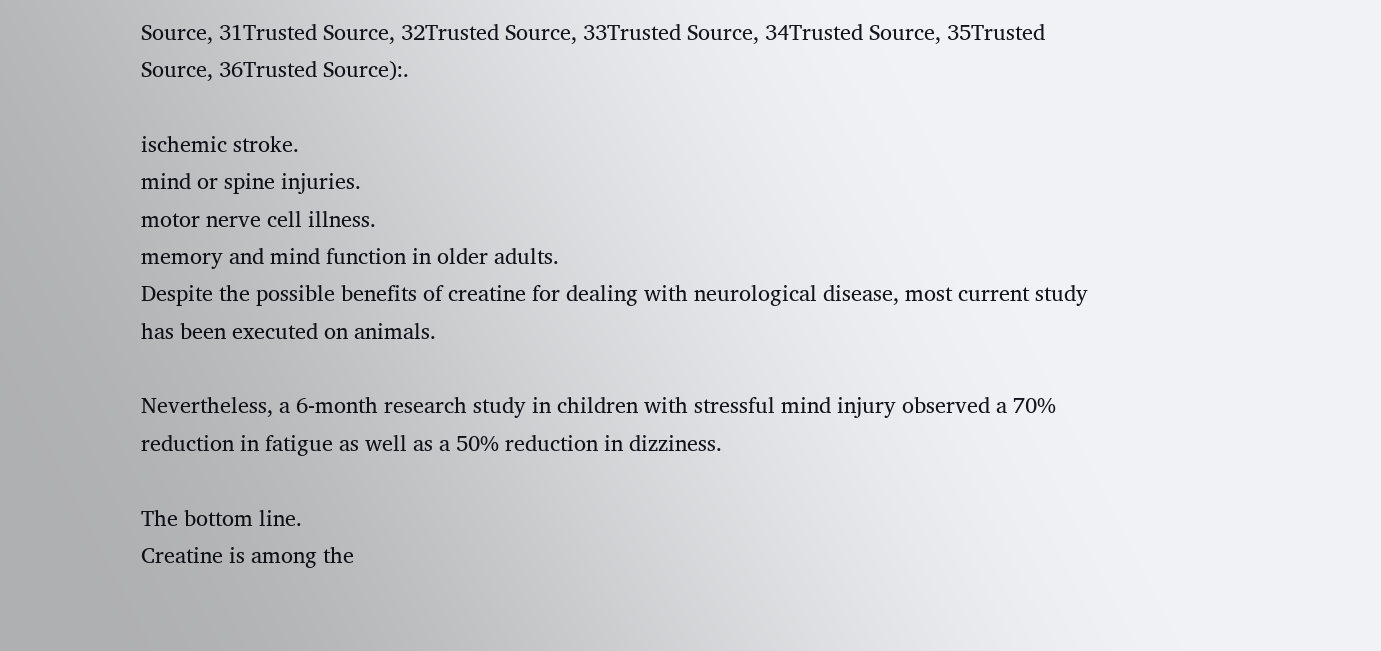Source, 31Trusted Source, 32Trusted Source, 33Trusted Source, 34Trusted Source, 35Trusted Source, 36Trusted Source):.

ischemic stroke.
mind or spine injuries.
motor nerve cell illness.
memory and mind function in older adults.
Despite the possible benefits of creatine for dealing with neurological disease, most current study has been executed on animals.

Nevertheless, a 6-month research study in children with stressful mind injury observed a 70% reduction in fatigue as well as a 50% reduction in dizziness.

The bottom line.
Creatine is among the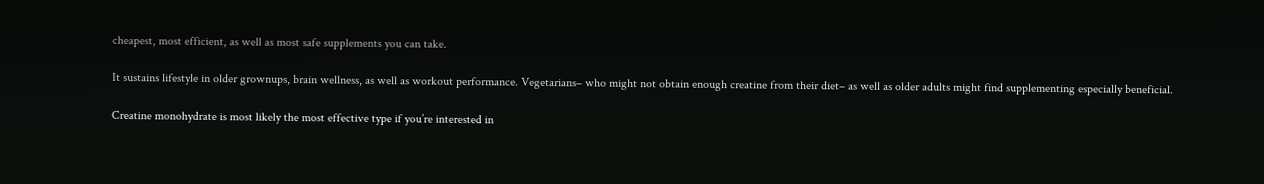cheapest, most efficient, as well as most safe supplements you can take.

It sustains lifestyle in older grownups, brain wellness, as well as workout performance. Vegetarians– who might not obtain enough creatine from their diet– as well as older adults might find supplementing especially beneficial.

Creatine monohydrate is most likely the most effective type if you’re interested in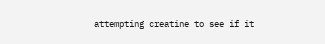attempting creatine to see if it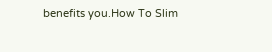benefits you.How To Slim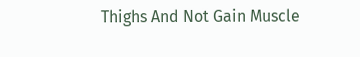Thighs And Not Gain Muscle